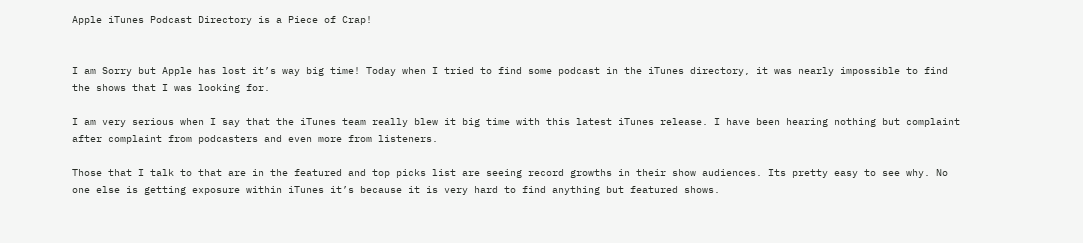Apple iTunes Podcast Directory is a Piece of Crap!


I am Sorry but Apple has lost it’s way big time! Today when I tried to find some podcast in the iTunes directory, it was nearly impossible to find the shows that I was looking for.

I am very serious when I say that the iTunes team really blew it big time with this latest iTunes release. I have been hearing nothing but complaint after complaint from podcasters and even more from listeners.

Those that I talk to that are in the featured and top picks list are seeing record growths in their show audiences. Its pretty easy to see why. No one else is getting exposure within iTunes it’s because it is very hard to find anything but featured shows.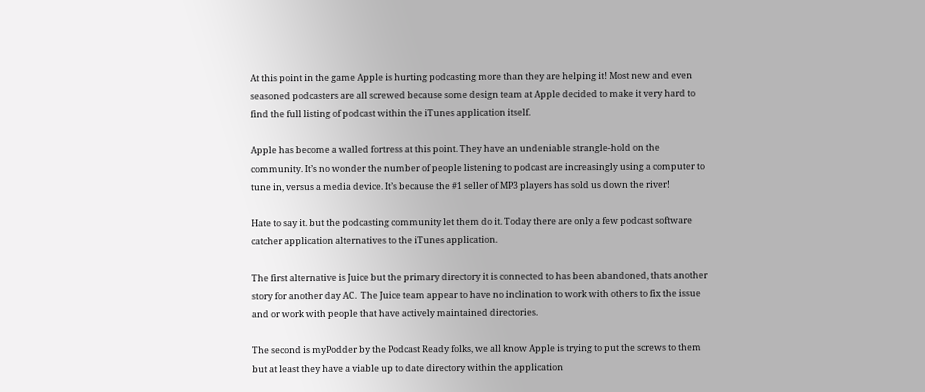At this point in the game Apple is hurting podcasting more than they are helping it! Most new and even seasoned podcasters are all screwed because some design team at Apple decided to make it very hard to find the full listing of podcast within the iTunes application itself.

Apple has become a walled fortress at this point. They have an undeniable strangle-hold on the community. It’s no wonder the number of people listening to podcast are increasingly using a computer to tune in, versus a media device. It’s because the #1 seller of MP3 players has sold us down the river!

Hate to say it. but the podcasting community let them do it. Today there are only a few podcast software catcher application alternatives to the iTunes application.

The first alternative is Juice but the primary directory it is connected to has been abandoned, thats another story for another day AC.  The Juice team appear to have no inclination to work with others to fix the issue and or work with people that have actively maintained directories.

The second is myPodder by the Podcast Ready folks, we all know Apple is trying to put the screws to them but at least they have a viable up to date directory within the application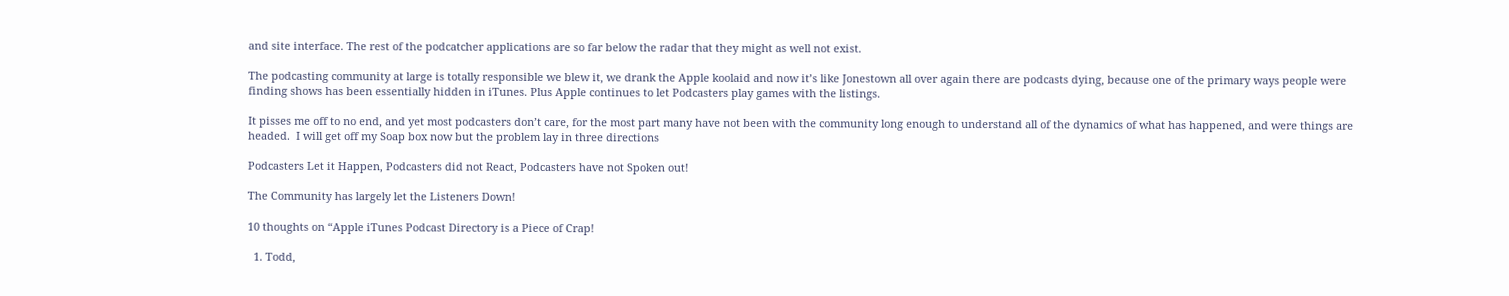and site interface. The rest of the podcatcher applications are so far below the radar that they might as well not exist.

The podcasting community at large is totally responsible we blew it, we drank the Apple koolaid and now it’s like Jonestown all over again there are podcasts dying, because one of the primary ways people were finding shows has been essentially hidden in iTunes. Plus Apple continues to let Podcasters play games with the listings.

It pisses me off to no end, and yet most podcasters don’t care, for the most part many have not been with the community long enough to understand all of the dynamics of what has happened, and were things are headed.  I will get off my Soap box now but the problem lay in three directions

Podcasters Let it Happen, Podcasters did not React, Podcasters have not Spoken out!

The Community has largely let the Listeners Down!

10 thoughts on “Apple iTunes Podcast Directory is a Piece of Crap!

  1. Todd,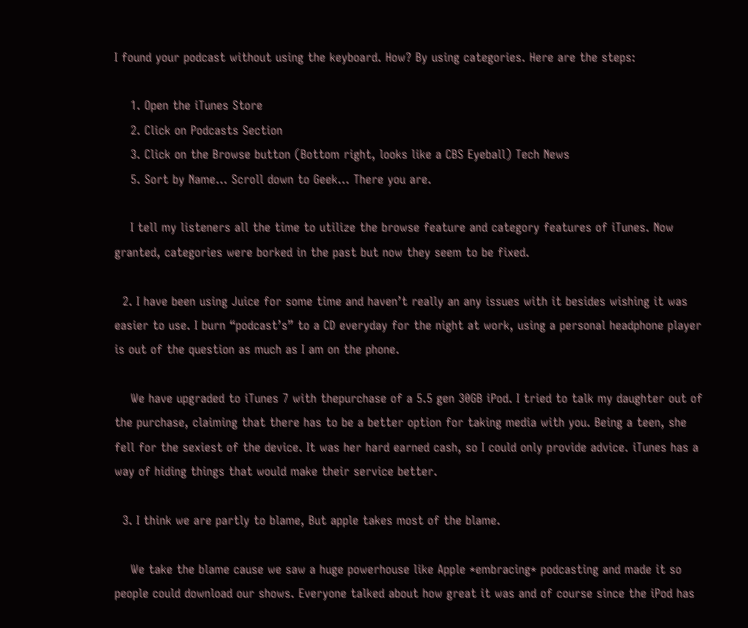I found your podcast without using the keyboard. How? By using categories. Here are the steps:

    1. Open the iTunes Store
    2. Click on Podcasts Section
    3. Click on the Browse button (Bottom right, looks like a CBS Eyeball) Tech News
    5. Sort by Name… Scroll down to Geek… There you are.

    I tell my listeners all the time to utilize the browse feature and category features of iTunes. Now granted, categories were borked in the past but now they seem to be fixed.

  2. I have been using Juice for some time and haven’t really an any issues with it besides wishing it was easier to use. I burn “podcast’s” to a CD everyday for the night at work, using a personal headphone player is out of the question as much as I am on the phone.

    We have upgraded to iTunes 7 with thepurchase of a 5.5 gen 30GB iPod. I tried to talk my daughter out of the purchase, claiming that there has to be a better option for taking media with you. Being a teen, she fell for the sexiest of the device. It was her hard earned cash, so I could only provide advice. iTunes has a way of hiding things that would make their service better.

  3. I think we are partly to blame, But apple takes most of the blame.

    We take the blame cause we saw a huge powerhouse like Apple *embracing* podcasting and made it so people could download our shows. Everyone talked about how great it was and of course since the iPod has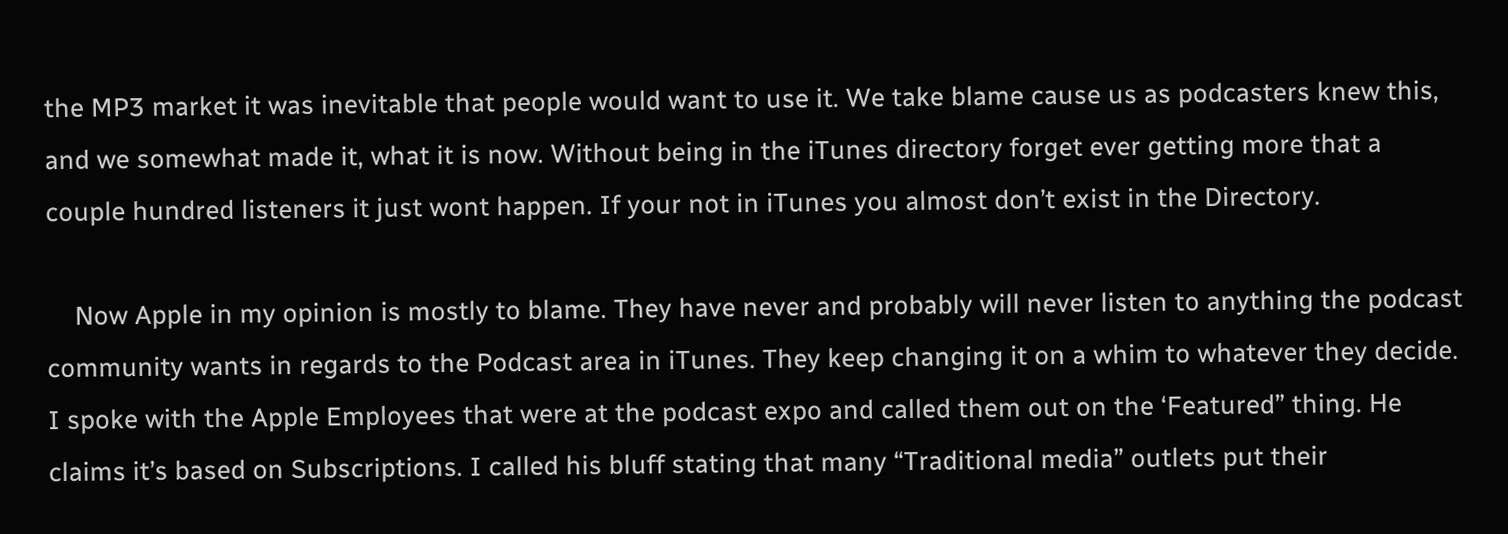the MP3 market it was inevitable that people would want to use it. We take blame cause us as podcasters knew this, and we somewhat made it, what it is now. Without being in the iTunes directory forget ever getting more that a couple hundred listeners it just wont happen. If your not in iTunes you almost don’t exist in the Directory.

    Now Apple in my opinion is mostly to blame. They have never and probably will never listen to anything the podcast community wants in regards to the Podcast area in iTunes. They keep changing it on a whim to whatever they decide. I spoke with the Apple Employees that were at the podcast expo and called them out on the ‘Featured” thing. He claims it’s based on Subscriptions. I called his bluff stating that many “Traditional media” outlets put their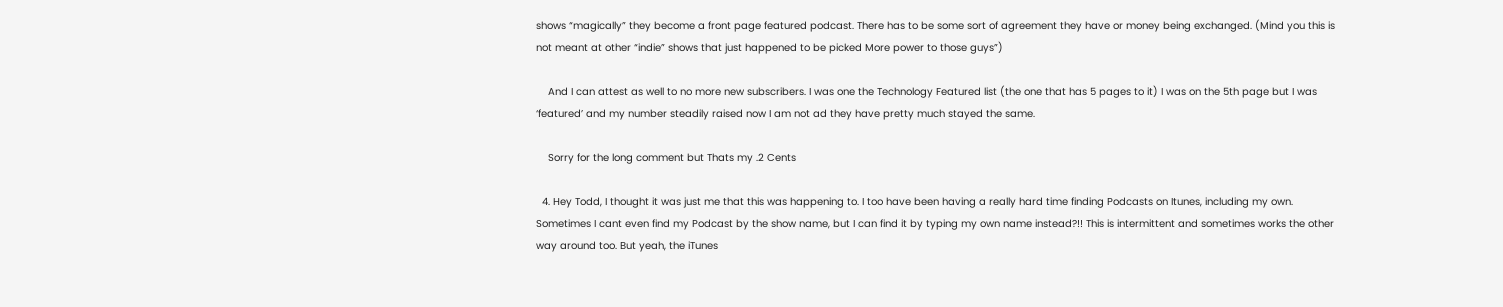shows “magically” they become a front page featured podcast. There has to be some sort of agreement they have or money being exchanged. (Mind you this is not meant at other “indie” shows that just happened to be picked More power to those guys”)

    And I can attest as well to no more new subscribers. I was one the Technology Featured list (the one that has 5 pages to it) I was on the 5th page but I was ‘featured’ and my number steadily raised now I am not ad they have pretty much stayed the same.

    Sorry for the long comment but Thats my .2 Cents

  4. Hey Todd, I thought it was just me that this was happening to. I too have been having a really hard time finding Podcasts on Itunes, including my own. Sometimes I cant even find my Podcast by the show name, but I can find it by typing my own name instead?!! This is intermittent and sometimes works the other way around too. But yeah, the iTunes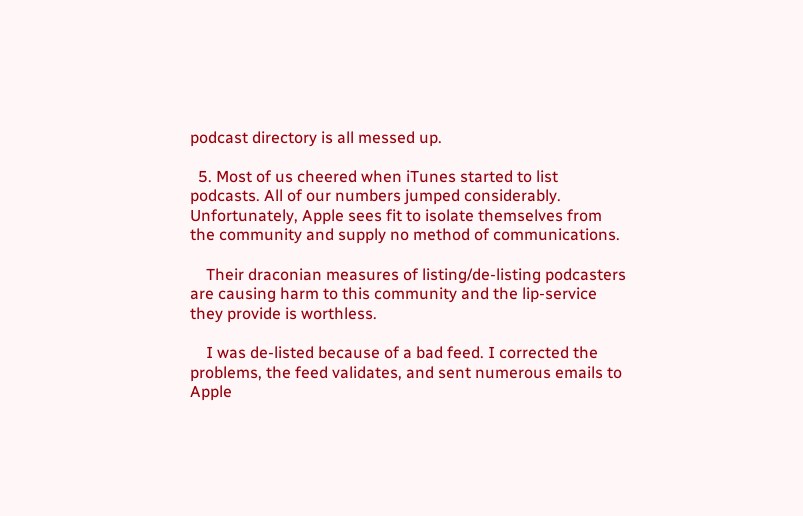podcast directory is all messed up.

  5. Most of us cheered when iTunes started to list podcasts. All of our numbers jumped considerably. Unfortunately, Apple sees fit to isolate themselves from the community and supply no method of communications.

    Their draconian measures of listing/de-listing podcasters are causing harm to this community and the lip-service they provide is worthless.

    I was de-listed because of a bad feed. I corrected the problems, the feed validates, and sent numerous emails to Apple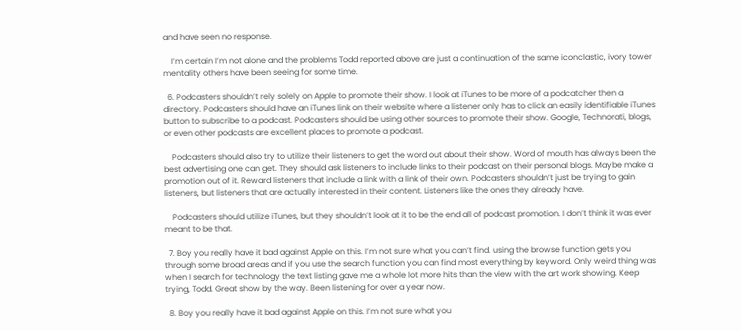and have seen no response.

    I’m certain I’m not alone and the problems Todd reported above are just a continuation of the same iconclastic, ivory tower mentality others have been seeing for some time.

  6. Podcasters shouldn’t rely solely on Apple to promote their show. I look at iTunes to be more of a podcatcher then a directory. Podcasters should have an iTunes link on their website where a listener only has to click an easily identifiable iTunes button to subscribe to a podcast. Podcasters should be using other sources to promote their show. Google, Technorati, blogs, or even other podcasts are excellent places to promote a podcast.

    Podcasters should also try to utilize their listeners to get the word out about their show. Word of mouth has always been the best advertising one can get. They should ask listeners to include links to their podcast on their personal blogs. Maybe make a promotion out of it. Reward listeners that include a link with a link of their own. Podcasters shouldn’t just be trying to gain listeners, but listeners that are actually interested in their content. Listeners like the ones they already have.

    Podcasters should utilize iTunes, but they shouldn’t look at it to be the end all of podcast promotion. I don’t think it was ever meant to be that.

  7. Boy you really have it bad against Apple on this. I’m not sure what you can’t find. using the browse function gets you through some broad areas and if you use the search function you can find most everything by keyword. Only weird thing was when I search for technology the text listing gave me a whole lot more hits than the view with the art work showing. Keep trying, Todd. Great show by the way. Been listening for over a year now.

  8. Boy you really have it bad against Apple on this. I’m not sure what you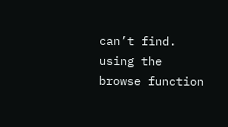can’t find. using the browse function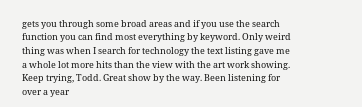gets you through some broad areas and if you use the search function you can find most everything by keyword. Only weird thing was when I search for technology the text listing gave me a whole lot more hits than the view with the art work showing. Keep trying, Todd. Great show by the way. Been listening for over a year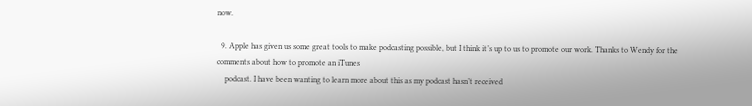now.

  9. Apple has given us some great tools to make podcasting possible, but I think it’s up to us to promote our work. Thanks to Wendy for the comments about how to promote an iTunes
    podcast. I have been wanting to learn more about this as my podcast hasn’t received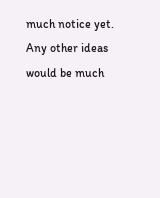much notice yet. Any other ideas would be much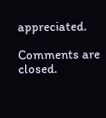appreciated.

Comments are closed.